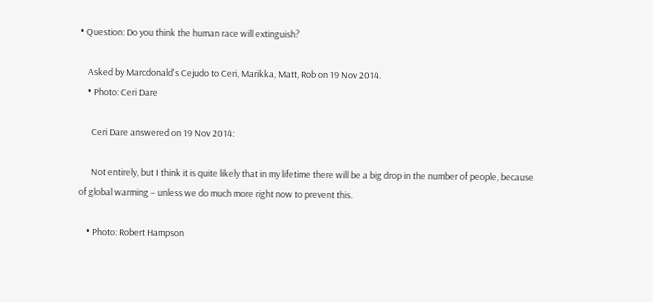• Question: Do you think the human race will extinguish?

    Asked by Marcdonald's Cejudo to Ceri, Marikka, Matt, Rob on 19 Nov 2014.
    • Photo: Ceri Dare

      Ceri Dare answered on 19 Nov 2014:

      Not entirely, but I think it is quite likely that in my lifetime there will be a big drop in the number of people, because of global warming – unless we do much more right now to prevent this.

    • Photo: Robert Hampson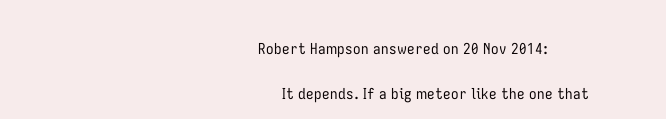Robert Hampson answered on 20 Nov 2014:

      It depends. If a big meteor like the one that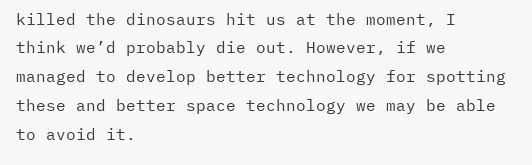killed the dinosaurs hit us at the moment, I think we’d probably die out. However, if we managed to develop better technology for spotting these and better space technology we may be able to avoid it.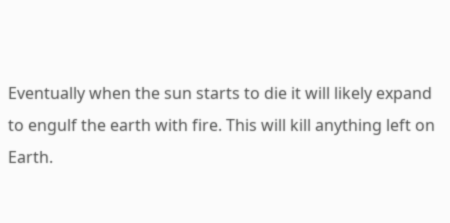Eventually when the sun starts to die it will likely expand to engulf the earth with fire. This will kill anything left on Earth.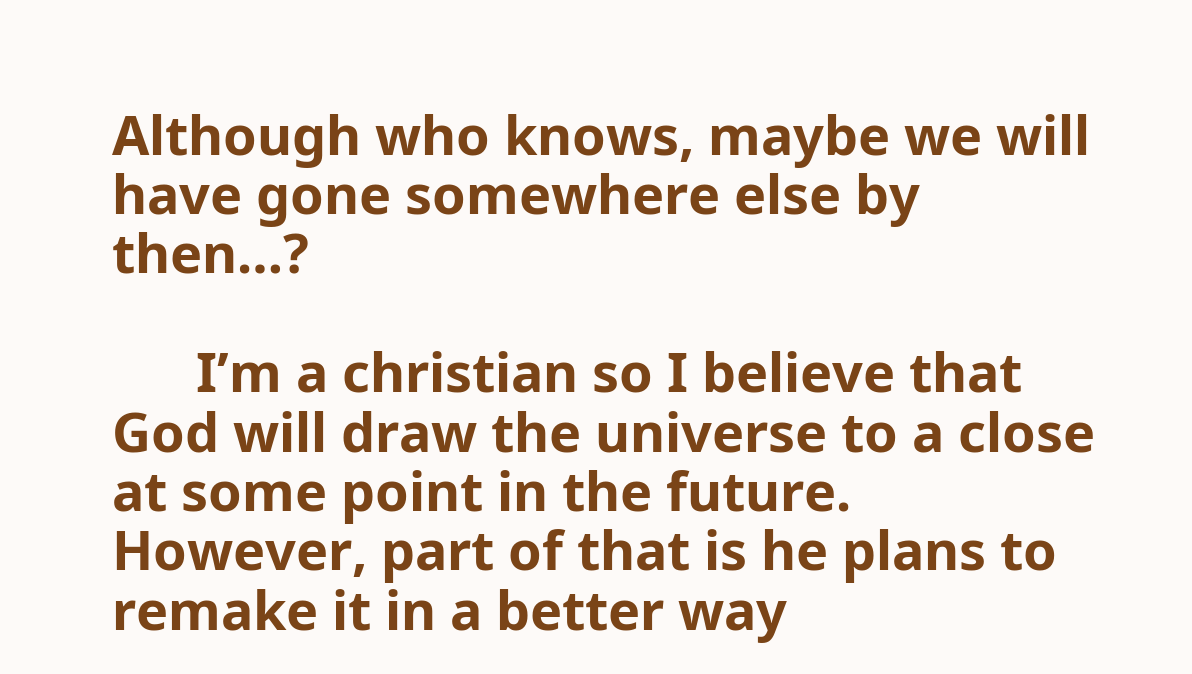Although who knows, maybe we will have gone somewhere else by then…?

      I’m a christian so I believe that God will draw the universe to a close at some point in the future. However, part of that is he plans to remake it in a better way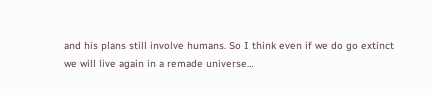and his plans still involve humans. So I think even if we do go extinct we will live again in a remade universe…